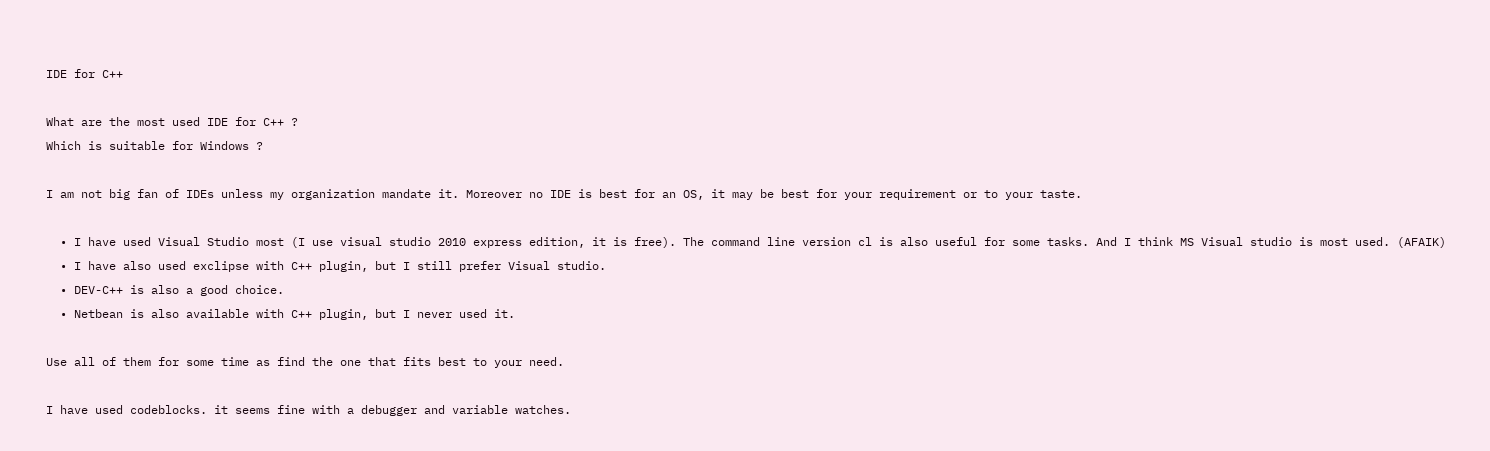IDE for C++

What are the most used IDE for C++ ?
Which is suitable for Windows ?

I am not big fan of IDEs unless my organization mandate it. Moreover no IDE is best for an OS, it may be best for your requirement or to your taste.

  • I have used Visual Studio most (I use visual studio 2010 express edition, it is free). The command line version cl is also useful for some tasks. And I think MS Visual studio is most used. (AFAIK)
  • I have also used exclipse with C++ plugin, but I still prefer Visual studio.
  • DEV-C++ is also a good choice.
  • Netbean is also available with C++ plugin, but I never used it.

Use all of them for some time as find the one that fits best to your need.

I have used codeblocks. it seems fine with a debugger and variable watches.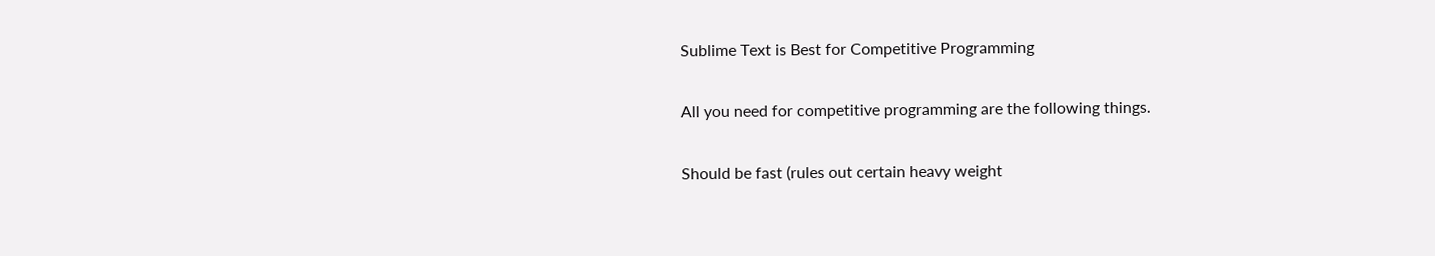Sublime Text is Best for Competitive Programming

All you need for competitive programming are the following things.

Should be fast (rules out certain heavy weight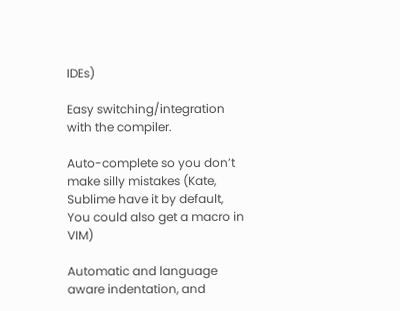IDEs)

Easy switching/integration with the compiler.

Auto-complete so you don’t make silly mistakes (Kate, Sublime have it by default, You could also get a macro in VIM)

Automatic and language aware indentation, and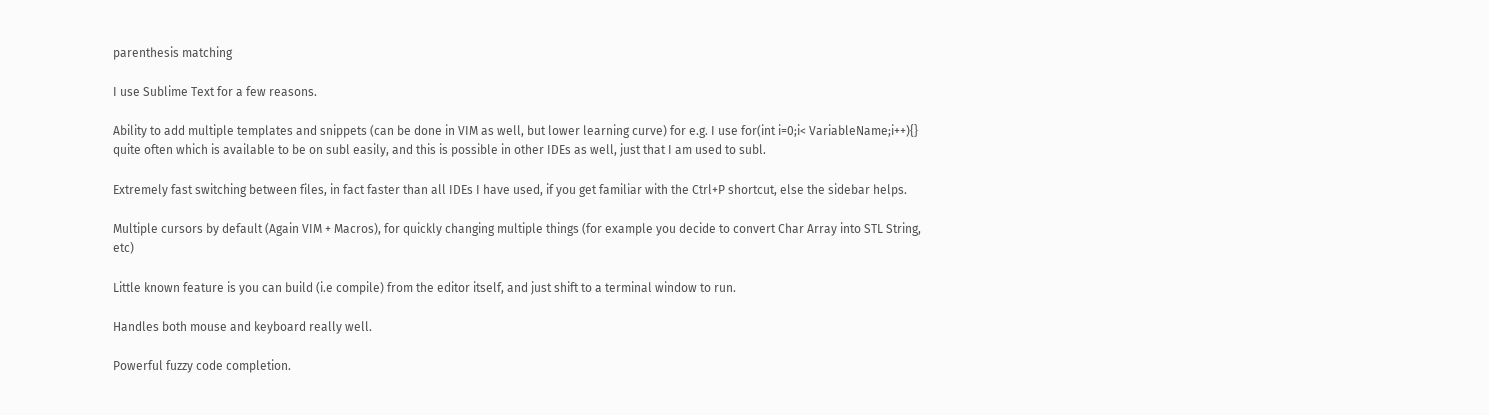parenthesis matching

I use Sublime Text for a few reasons.

Ability to add multiple templates and snippets (can be done in VIM as well, but lower learning curve) for e.g. I use for(int i=0;i< VariableName;i++){} quite often which is available to be on subl easily, and this is possible in other IDEs as well, just that I am used to subl.

Extremely fast switching between files, in fact faster than all IDEs I have used, if you get familiar with the Ctrl+P shortcut, else the sidebar helps.

Multiple cursors by default (Again VIM + Macros), for quickly changing multiple things (for example you decide to convert Char Array into STL String, etc)

Little known feature is you can build (i.e compile) from the editor itself, and just shift to a terminal window to run.

Handles both mouse and keyboard really well.

Powerful fuzzy code completion.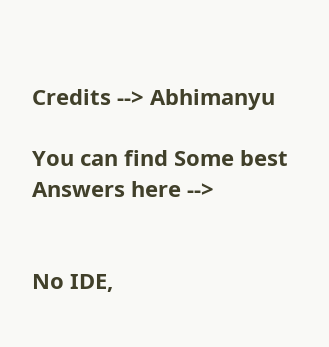Credits --> Abhimanyu

You can find Some best Answers here -->


No IDE,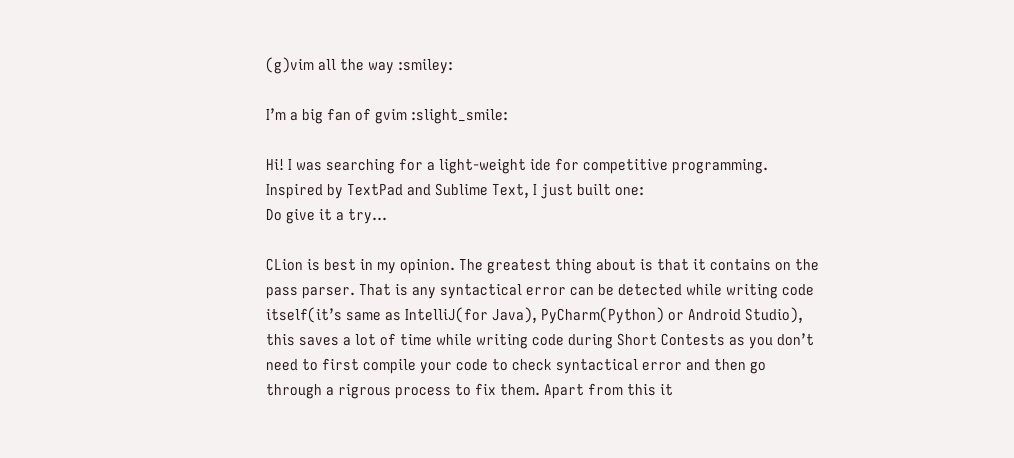(g)vim all the way :smiley:

I’m a big fan of gvim :slight_smile:

Hi! I was searching for a light-weight ide for competitive programming. Inspired by TextPad and Sublime Text, I just built one:
Do give it a try…

CLion is best in my opinion. The greatest thing about is that it contains on the pass parser. That is any syntactical error can be detected while writing code itself(it’s same as IntelliJ(for Java), PyCharm(Python) or Android Studio), this saves a lot of time while writing code during Short Contests as you don’t need to first compile your code to check syntactical error and then go through a rigrous process to fix them. Apart from this it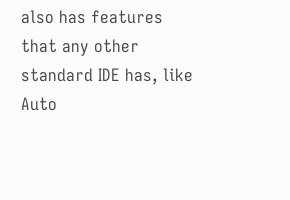also has features that any other standard IDE has, like Auto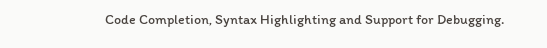Code Completion, Syntax Highlighting and Support for Debugging.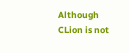Although CLion is not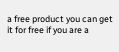a free product you can get it for free if you are a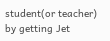student(or teacher) by getting Jet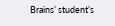Brains’ student’s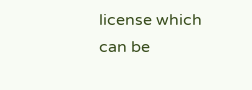license which can be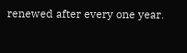renewed after every one year.